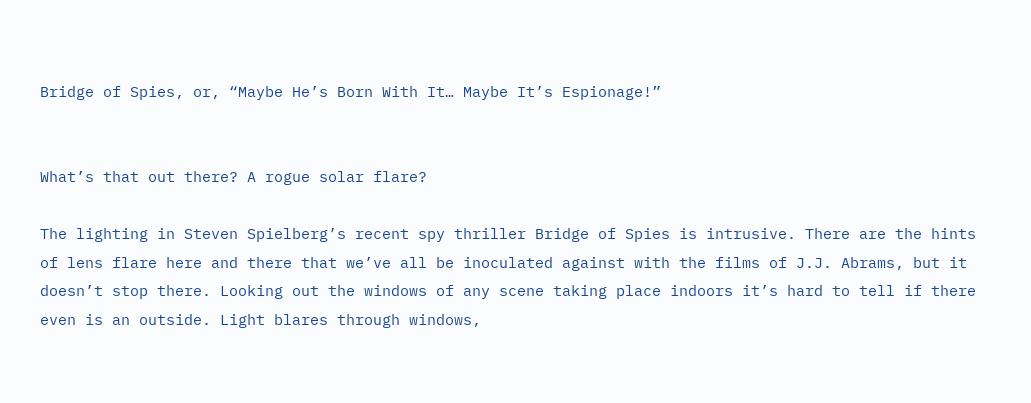Bridge of Spies, or, “Maybe He’s Born With It… Maybe It’s Espionage!”


What’s that out there? A rogue solar flare?

The lighting in Steven Spielberg’s recent spy thriller Bridge of Spies is intrusive. There are the hints of lens flare here and there that we’ve all be inoculated against with the films of J.J. Abrams, but it doesn’t stop there. Looking out the windows of any scene taking place indoors it’s hard to tell if there even is an outside. Light blares through windows,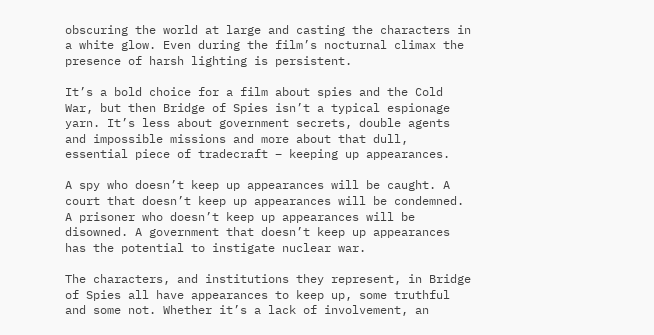obscuring the world at large and casting the characters in a white glow. Even during the film’s nocturnal climax the presence of harsh lighting is persistent.

It’s a bold choice for a film about spies and the Cold War, but then Bridge of Spies isn’t a typical espionage yarn. It’s less about government secrets, double agents and impossible missions and more about that dull, essential piece of tradecraft – keeping up appearances.

A spy who doesn’t keep up appearances will be caught. A court that doesn’t keep up appearances will be condemned. A prisoner who doesn’t keep up appearances will be disowned. A government that doesn’t keep up appearances has the potential to instigate nuclear war.

The characters, and institutions they represent, in Bridge of Spies all have appearances to keep up, some truthful and some not. Whether it’s a lack of involvement, an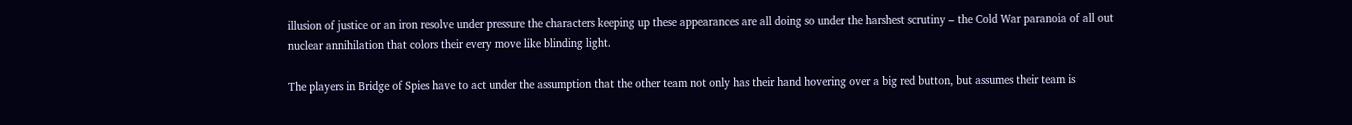illusion of justice or an iron resolve under pressure the characters keeping up these appearances are all doing so under the harshest scrutiny – the Cold War paranoia of all out nuclear annihilation that colors their every move like blinding light.

The players in Bridge of Spies have to act under the assumption that the other team not only has their hand hovering over a big red button, but assumes their team is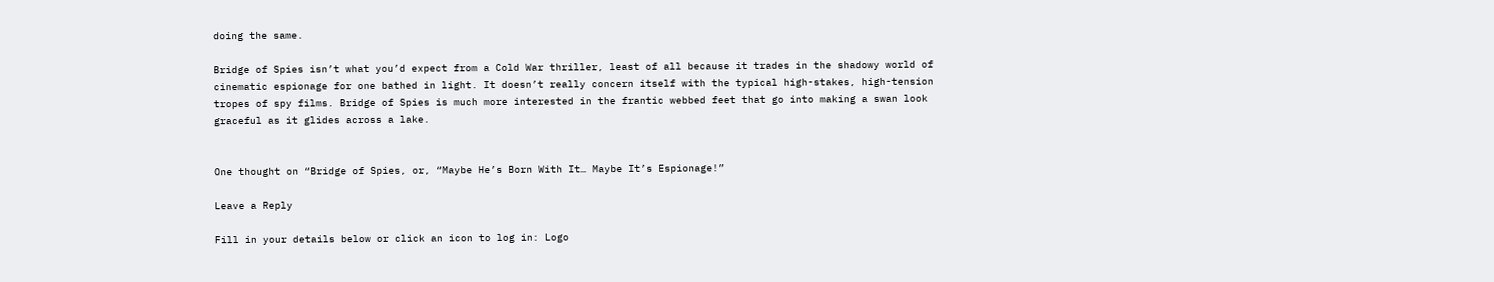doing the same.

Bridge of Spies isn’t what you’d expect from a Cold War thriller, least of all because it trades in the shadowy world of cinematic espionage for one bathed in light. It doesn’t really concern itself with the typical high-stakes, high-tension tropes of spy films. Bridge of Spies is much more interested in the frantic webbed feet that go into making a swan look graceful as it glides across a lake.


One thought on “Bridge of Spies, or, “Maybe He’s Born With It… Maybe It’s Espionage!”

Leave a Reply

Fill in your details below or click an icon to log in: Logo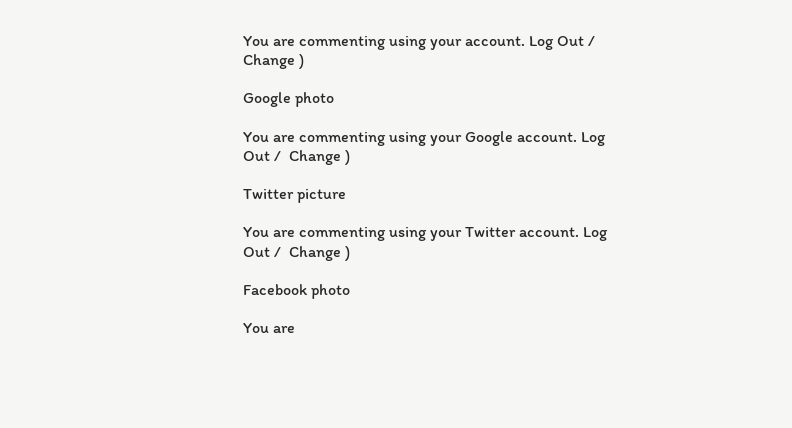You are commenting using your account. Log Out /  Change )

Google photo

You are commenting using your Google account. Log Out /  Change )

Twitter picture

You are commenting using your Twitter account. Log Out /  Change )

Facebook photo

You are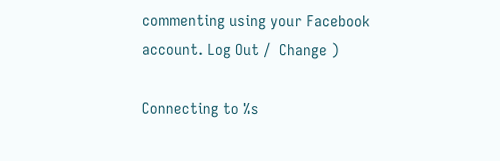commenting using your Facebook account. Log Out /  Change )

Connecting to %s